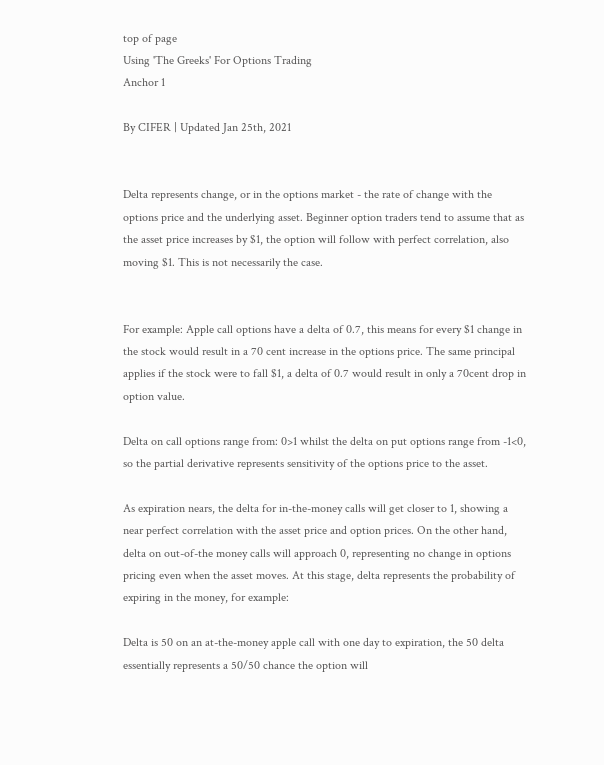top of page
Using 'The Greeks' For Options Trading
Anchor 1

By CIFER | Updated Jan 25th, 2021


Delta represents change, or in the options market - the rate of change with the options price and the underlying asset. Beginner option traders tend to assume that as the asset price increases by $1, the option will follow with perfect correlation, also moving $1. This is not necessarily the case.


For example: Apple call options have a delta of 0.7, this means for every $1 change in the stock would result in a 70 cent increase in the options price. The same principal applies if the stock were to fall $1, a delta of 0.7 would result in only a 70cent drop in option value.

Delta on call options range from: 0>1 whilst the delta on put options range from -1<0, so the partial derivative represents sensitivity of the options price to the asset.

As expiration nears, the delta for in-the-money calls will get closer to 1, showing a near perfect correlation with the asset price and option prices. On the other hand, delta on out-of-the money calls will approach 0, representing no change in options pricing even when the asset moves. At this stage, delta represents the probability of expiring in the money, for example:

Delta is 50 on an at-the-money apple call with one day to expiration, the 50 delta essentially represents a 50/50 chance the option will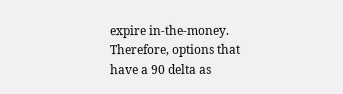expire in-the-money. Therefore, options that have a 90 delta as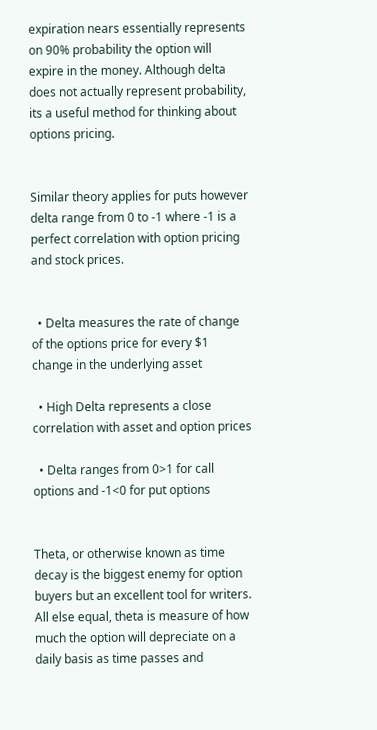expiration nears essentially represents on 90% probability the option will expire in the money. Although delta does not actually represent probability, its a useful method for thinking about options pricing.


Similar theory applies for puts however delta range from 0 to -1 where -1 is a perfect correlation with option pricing and stock prices.


  • Delta measures the rate of change of the options price for every $1 change in the underlying asset

  • High Delta represents a close correlation with asset and option prices

  • Delta ranges from 0>1 for call options and -1<0 for put options


Theta, or otherwise known as time decay is the biggest enemy for option buyers but an excellent tool for writers. All else equal, theta is measure of how much the option will depreciate on a daily basis as time passes and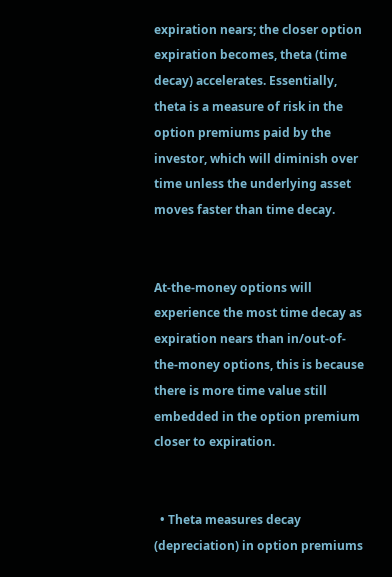expiration nears; the closer option expiration becomes, theta (time decay) accelerates. Essentially, theta is a measure of risk in the option premiums paid by the investor, which will diminish over time unless the underlying asset moves faster than time decay.


At-the-money options will experience the most time decay as expiration nears than in/out-of-the-money options, this is because there is more time value still embedded in the option premium closer to expiration.


  • Theta measures decay (depreciation) in option premiums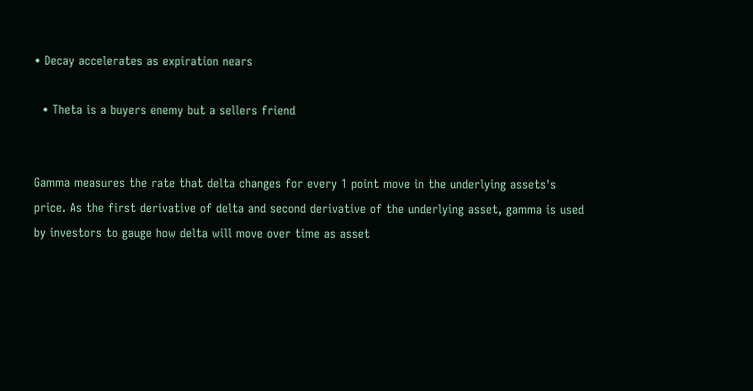• Decay accelerates as expiration nears

  • Theta is a buyers enemy but a sellers friend


Gamma measures the rate that delta changes for every 1 point move in the underlying assets's price. As the first derivative of delta and second derivative of the underlying asset, gamma is used by investors to gauge how delta will move over time as asset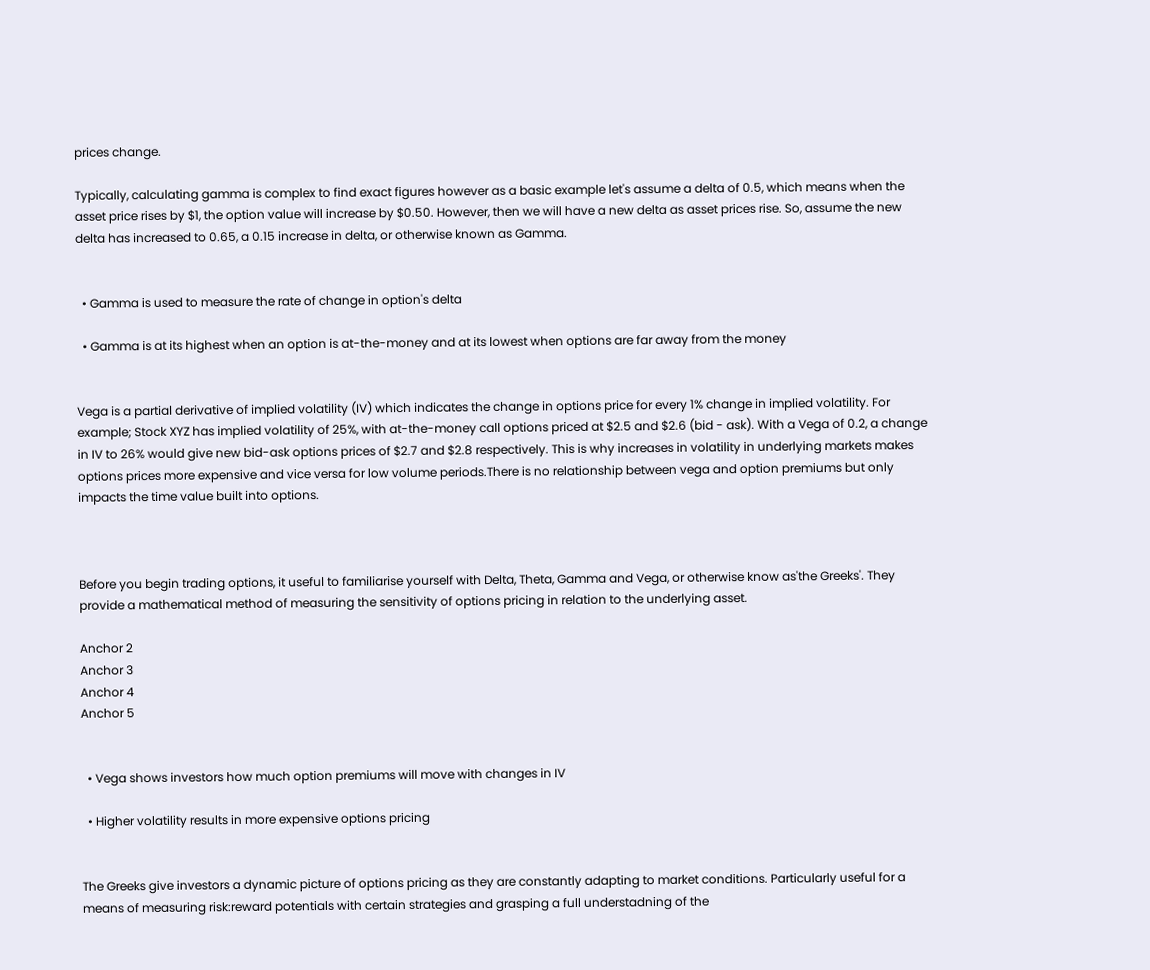prices change.

Typically, calculating gamma is complex to find exact figures however as a basic example let's assume a delta of 0.5, which means when the asset price rises by $1, the option value will increase by $0.50. However, then we will have a new delta as asset prices rise. So, assume the new delta has increased to 0.65, a 0.15 increase in delta, or otherwise known as Gamma.


  • Gamma is used to measure the rate of change in option's delta

  • Gamma is at its highest when an option is at-the-money and at its lowest when options are far away from the money


Vega is a partial derivative of implied volatility (IV) which indicates the change in options price for every 1% change in implied volatility. For example; Stock XYZ has implied volatility of 25%, with at-the-money call options priced at $2.5 and $2.6 (bid - ask). With a Vega of 0.2, a change in IV to 26% would give new bid-ask options prices of $2.7 and $2.8 respectively. This is why increases in volatility in underlying markets makes options prices more expensive and vice versa for low volume periods.There is no relationship between vega and option premiums but only impacts the time value built into options.



Before you begin trading options, it useful to familiarise yourself with Delta, Theta, Gamma and Vega, or otherwise know as'the Greeks'. They provide a mathematical method of measuring the sensitivity of options pricing in relation to the underlying asset.

Anchor 2
Anchor 3
Anchor 4
Anchor 5


  • Vega shows investors how much option premiums will move with changes in IV

  • Higher volatility results in more expensive options pricing


The Greeks give investors a dynamic picture of options pricing as they are constantly adapting to market conditions. Particularly useful for a means of measuring risk:reward potentials with certain strategies and grasping a full understadning of the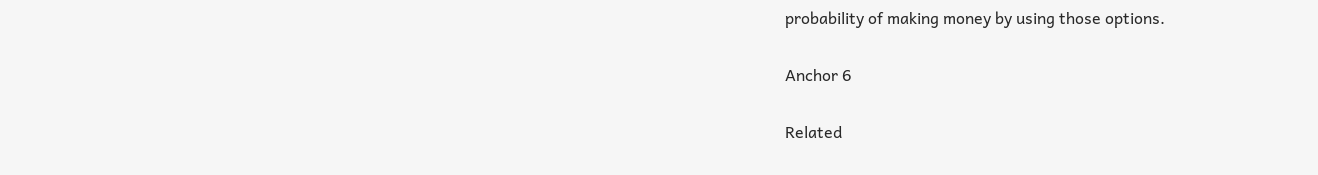probability of making money by using those options.

Anchor 6

Related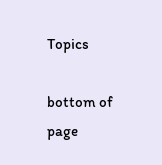Topics

bottom of page